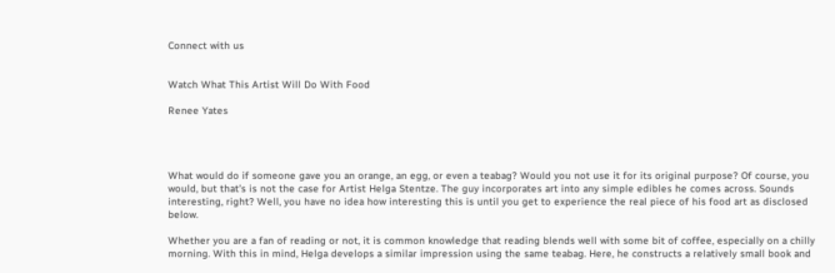Connect with us


Watch What This Artist Will Do With Food

Renee Yates




What would do if someone gave you an orange, an egg, or even a teabag? Would you not use it for its original purpose? Of course, you would, but that’s is not the case for Artist Helga Stentze. The guy incorporates art into any simple edibles he comes across. Sounds interesting, right? Well, you have no idea how interesting this is until you get to experience the real piece of his food art as disclosed below.

Whether you are a fan of reading or not, it is common knowledge that reading blends well with some bit of coffee, especially on a chilly morning. With this in mind, Helga develops a similar impression using the same teabag. Here, he constructs a relatively small book and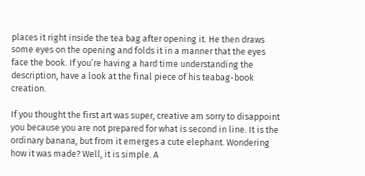places it right inside the tea bag after opening it. He then draws some eyes on the opening and folds it in a manner that the eyes face the book. If you’re having a hard time understanding the description, have a look at the final piece of his teabag-book creation.

If you thought the first art was super, creative am sorry to disappoint you because you are not prepared for what is second in line. It is the ordinary banana, but from it emerges a cute elephant. Wondering how it was made? Well, it is simple. A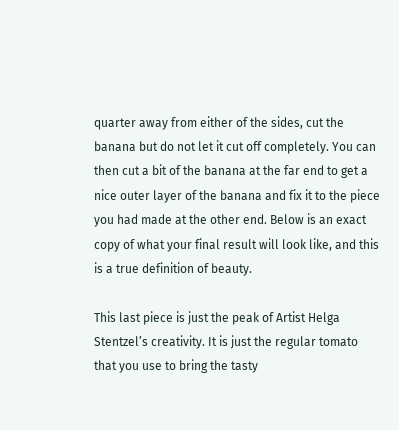quarter away from either of the sides, cut the banana but do not let it cut off completely. You can then cut a bit of the banana at the far end to get a nice outer layer of the banana and fix it to the piece you had made at the other end. Below is an exact copy of what your final result will look like, and this is a true definition of beauty.

This last piece is just the peak of Artist Helga Stentzel’s creativity. It is just the regular tomato that you use to bring the tasty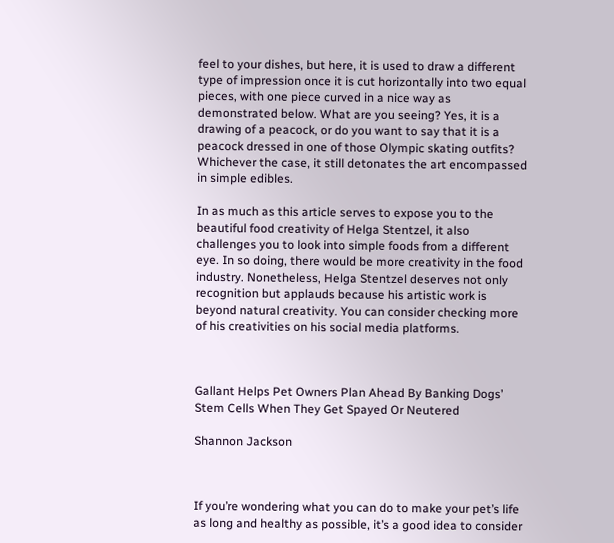feel to your dishes, but here, it is used to draw a different type of impression once it is cut horizontally into two equal pieces, with one piece curved in a nice way as demonstrated below. What are you seeing? Yes, it is a drawing of a peacock, or do you want to say that it is a peacock dressed in one of those Olympic skating outfits? Whichever the case, it still detonates the art encompassed in simple edibles.

In as much as this article serves to expose you to the beautiful food creativity of Helga Stentzel, it also challenges you to look into simple foods from a different eye. In so doing, there would be more creativity in the food industry. Nonetheless, Helga Stentzel deserves not only recognition but applauds because his artistic work is beyond natural creativity. You can consider checking more of his creativities on his social media platforms.



Gallant Helps Pet Owners Plan Ahead By Banking Dogs’ Stem Cells When They Get Spayed Or Neutered

Shannon Jackson



If you’re wondering what you can do to make your pet’s life as long and healthy as possible, it’s a good idea to consider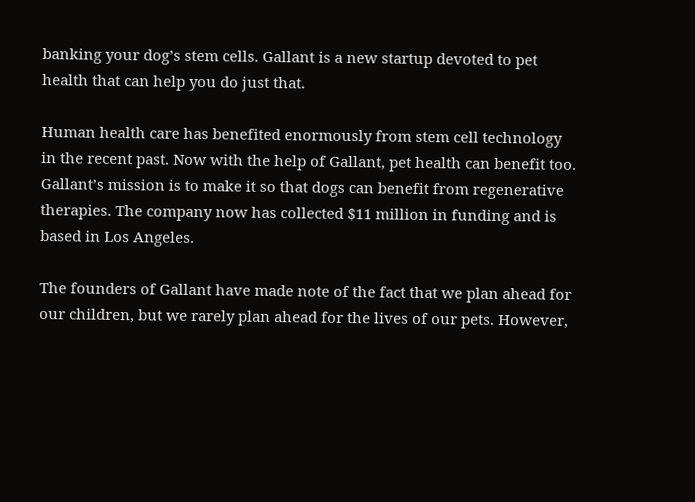banking your dog’s stem cells. Gallant is a new startup devoted to pet health that can help you do just that.

Human health care has benefited enormously from stem cell technology in the recent past. Now with the help of Gallant, pet health can benefit too. Gallant’s mission is to make it so that dogs can benefit from regenerative therapies. The company now has collected $11 million in funding and is based in Los Angeles.

The founders of Gallant have made note of the fact that we plan ahead for our children, but we rarely plan ahead for the lives of our pets. However,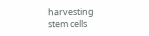harvesting stem cells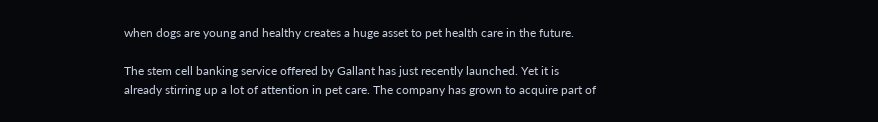when dogs are young and healthy creates a huge asset to pet health care in the future.

The stem cell banking service offered by Gallant has just recently launched. Yet it is already stirring up a lot of attention in pet care. The company has grown to acquire part of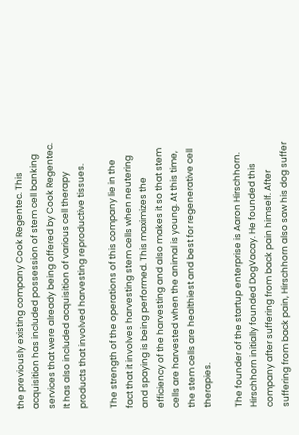the previously existing company Cook Regentec. This acquisition has included possession of stem cell banking services that were already being offered by Cook Regentec. It has also included acquisition of various cell therapy products that involved harvesting reproductive tissues.

The strength of the operations of this company lie in the fact that it involves harvesting stem cells when neutering and spaying is being performed. This maximizes the efficiency of the harvesting and also makes it so that stem cells are harvested when the animal is young. At this time, the stem cells are healthiest and best for regenerative cell therapies.

The founder of the startup enterprise is Aaron Hirschhorn. Hirschhorn initially founded DogVacay. He founded this company after suffering from back pain himself. After suffering from back pain, Hirschhorn also saw his dog suffer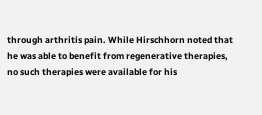through arthritis pain. While Hirschhorn noted that he was able to benefit from regenerative therapies, no such therapies were available for his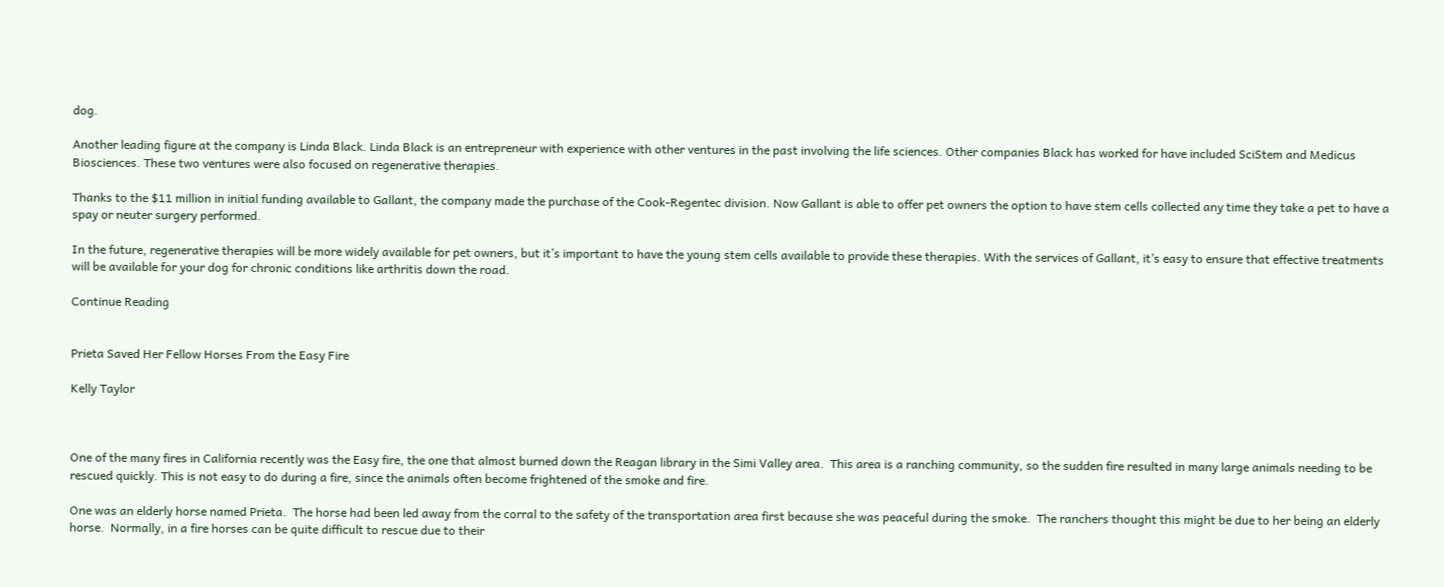dog.

Another leading figure at the company is Linda Black. Linda Black is an entrepreneur with experience with other ventures in the past involving the life sciences. Other companies Black has worked for have included SciStem and Medicus Biosciences. These two ventures were also focused on regenerative therapies.

Thanks to the $11 million in initial funding available to Gallant, the company made the purchase of the Cook-Regentec division. Now Gallant is able to offer pet owners the option to have stem cells collected any time they take a pet to have a spay or neuter surgery performed.

In the future, regenerative therapies will be more widely available for pet owners, but it’s important to have the young stem cells available to provide these therapies. With the services of Gallant, it’s easy to ensure that effective treatments will be available for your dog for chronic conditions like arthritis down the road.

Continue Reading


Prieta Saved Her Fellow Horses From the Easy Fire

Kelly Taylor



One of the many fires in California recently was the Easy fire, the one that almost burned down the Reagan library in the Simi Valley area.  This area is a ranching community, so the sudden fire resulted in many large animals needing to be rescued quickly. This is not easy to do during a fire, since the animals often become frightened of the smoke and fire.

One was an elderly horse named Prieta.  The horse had been led away from the corral to the safety of the transportation area first because she was peaceful during the smoke.  The ranchers thought this might be due to her being an elderly horse.  Normally, in a fire horses can be quite difficult to rescue due to their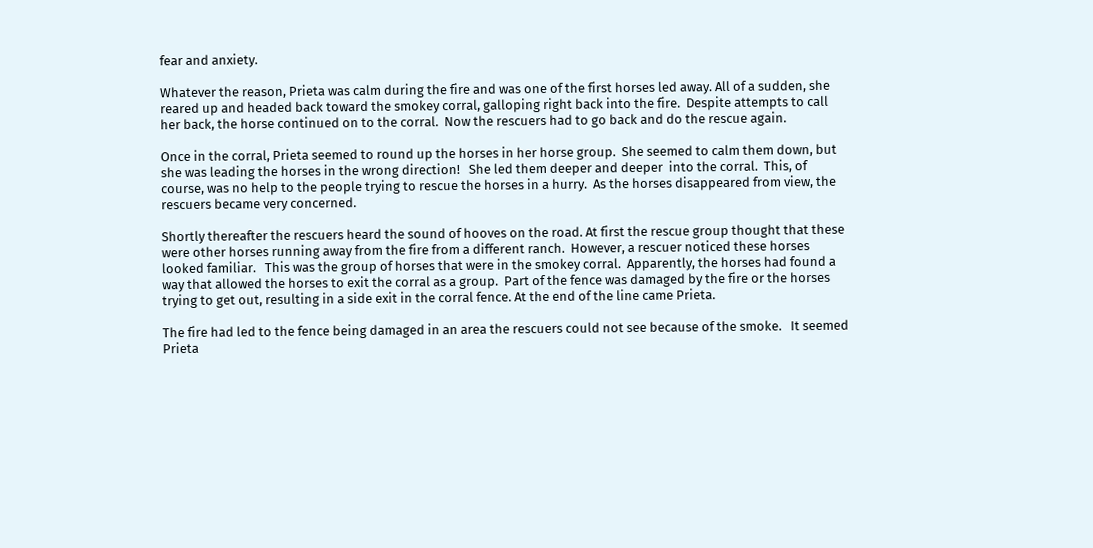fear and anxiety.

Whatever the reason, Prieta was calm during the fire and was one of the first horses led away. All of a sudden, she reared up and headed back toward the smokey corral, galloping right back into the fire.  Despite attempts to call her back, the horse continued on to the corral.  Now the rescuers had to go back and do the rescue again.

Once in the corral, Prieta seemed to round up the horses in her horse group.  She seemed to calm them down, but she was leading the horses in the wrong direction!   She led them deeper and deeper  into the corral.  This, of course, was no help to the people trying to rescue the horses in a hurry.  As the horses disappeared from view, the rescuers became very concerned.

Shortly thereafter the rescuers heard the sound of hooves on the road. At first the rescue group thought that these were other horses running away from the fire from a different ranch.  However, a rescuer noticed these horses looked familiar.   This was the group of horses that were in the smokey corral.  Apparently, the horses had found a way that allowed the horses to exit the corral as a group.  Part of the fence was damaged by the fire or the horses trying to get out, resulting in a side exit in the corral fence. At the end of the line came Prieta.

The fire had led to the fence being damaged in an area the rescuers could not see because of the smoke.   It seemed Prieta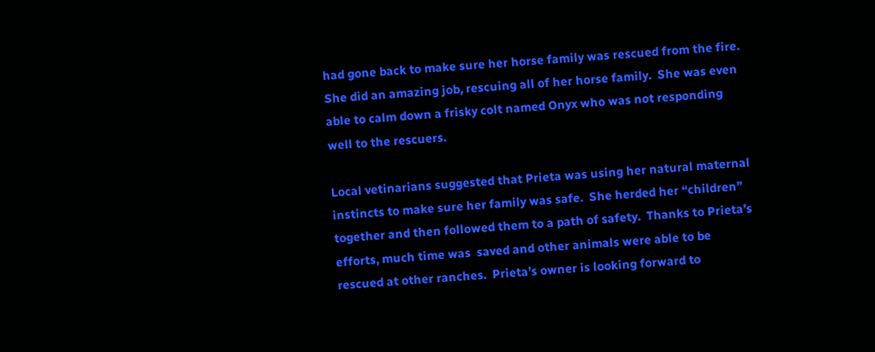had gone back to make sure her horse family was rescued from the fire.  She did an amazing job, rescuing all of her horse family.  She was even able to calm down a frisky colt named Onyx who was not responding well to the rescuers.

Local vetinarians suggested that Prieta was using her natural maternal instincts to make sure her family was safe.  She herded her “children” together and then followed them to a path of safety.  Thanks to Prieta’s efforts, much time was  saved and other animals were able to be rescued at other ranches.  Prieta’s owner is looking forward to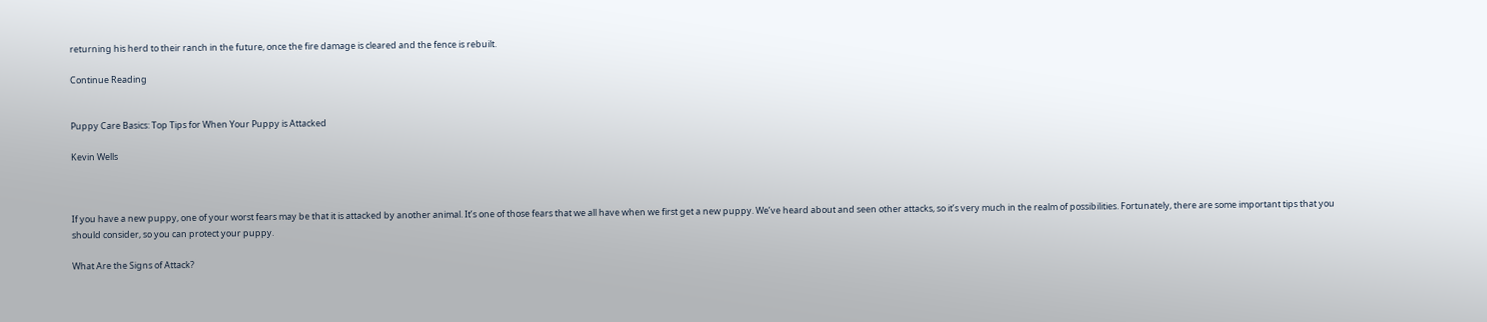returning his herd to their ranch in the future, once the fire damage is cleared and the fence is rebuilt.

Continue Reading


Puppy Care Basics: Top Tips for When Your Puppy is Attacked

Kevin Wells



If you have a new puppy, one of your worst fears may be that it is attacked by another animal. It’s one of those fears that we all have when we first get a new puppy. We’ve heard about and seen other attacks, so it’s very much in the realm of possibilities. Fortunately, there are some important tips that you should consider, so you can protect your puppy.

What Are the Signs of Attack?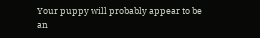Your puppy will probably appear to be an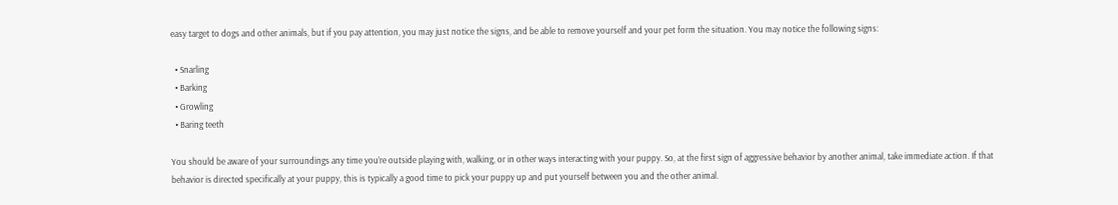easy target to dogs and other animals, but if you pay attention, you may just notice the signs, and be able to remove yourself and your pet form the situation. You may notice the following signs:

  • Snarling
  • Barking
  • Growling
  • Baring teeth

You should be aware of your surroundings any time you’re outside playing with, walking, or in other ways interacting with your puppy. So, at the first sign of aggressive behavior by another animal, take immediate action. If that behavior is directed specifically at your puppy, this is typically a good time to pick your puppy up and put yourself between you and the other animal.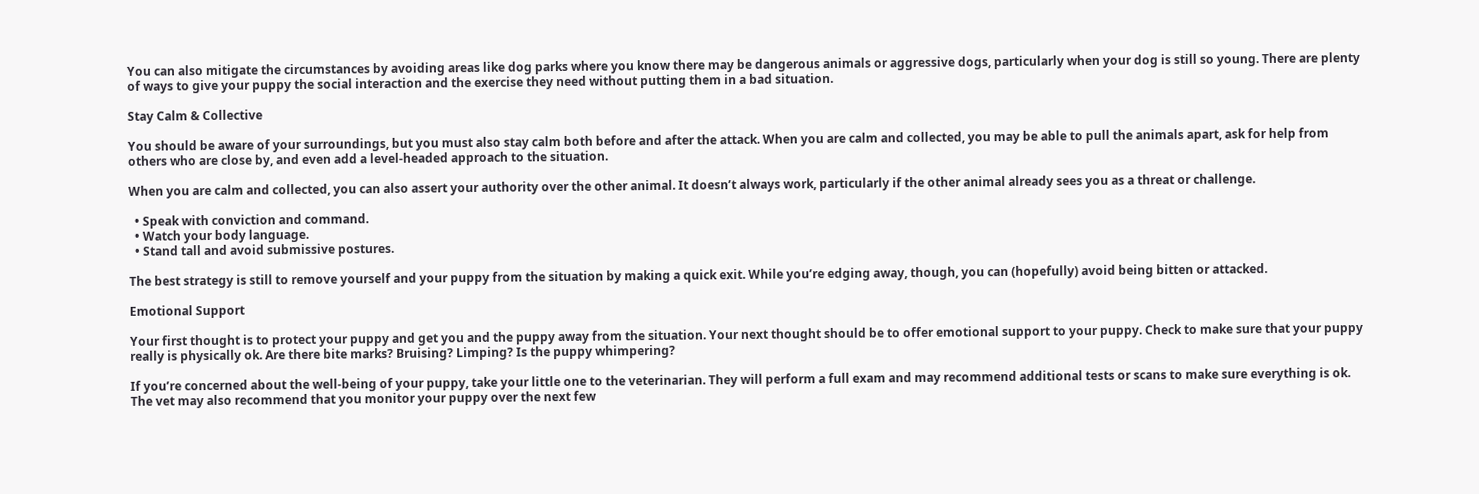You can also mitigate the circumstances by avoiding areas like dog parks where you know there may be dangerous animals or aggressive dogs, particularly when your dog is still so young. There are plenty of ways to give your puppy the social interaction and the exercise they need without putting them in a bad situation.

Stay Calm & Collective

You should be aware of your surroundings, but you must also stay calm both before and after the attack. When you are calm and collected, you may be able to pull the animals apart, ask for help from others who are close by, and even add a level-headed approach to the situation.

When you are calm and collected, you can also assert your authority over the other animal. It doesn’t always work, particularly if the other animal already sees you as a threat or challenge.

  • Speak with conviction and command.
  • Watch your body language.
  • Stand tall and avoid submissive postures.

The best strategy is still to remove yourself and your puppy from the situation by making a quick exit. While you’re edging away, though, you can (hopefully) avoid being bitten or attacked.

Emotional Support

Your first thought is to protect your puppy and get you and the puppy away from the situation. Your next thought should be to offer emotional support to your puppy. Check to make sure that your puppy really is physically ok. Are there bite marks? Bruising? Limping? Is the puppy whimpering?

If you’re concerned about the well-being of your puppy, take your little one to the veterinarian. They will perform a full exam and may recommend additional tests or scans to make sure everything is ok. The vet may also recommend that you monitor your puppy over the next few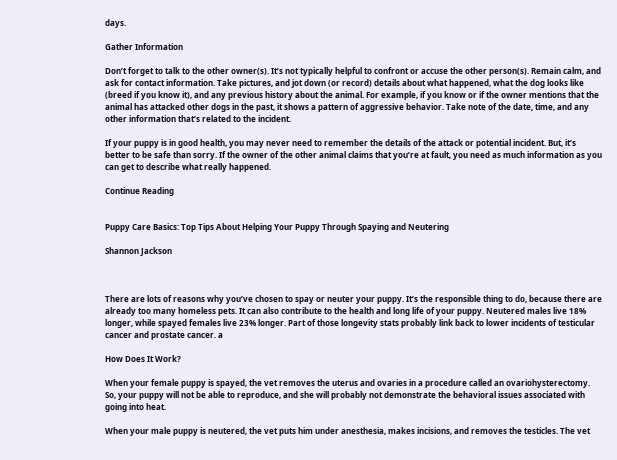days.

Gather Information

Don’t forget to talk to the other owner(s). It’s not typically helpful to confront or accuse the other person(s). Remain calm, and ask for contact information. Take pictures, and jot down (or record) details about what happened, what the dog looks like (breed if you know it), and any previous history about the animal. For example, if you know or if the owner mentions that the animal has attacked other dogs in the past, it shows a pattern of aggressive behavior. Take note of the date, time, and any other information that’s related to the incident.

If your puppy is in good health, you may never need to remember the details of the attack or potential incident. But, it’s better to be safe than sorry. If the owner of the other animal claims that you’re at fault, you need as much information as you can get to describe what really happened.

Continue Reading


Puppy Care Basics: Top Tips About Helping Your Puppy Through Spaying and Neutering

Shannon Jackson



There are lots of reasons why you’ve chosen to spay or neuter your puppy. It’s the responsible thing to do, because there are already too many homeless pets. It can also contribute to the health and long life of your puppy. Neutered males live 18% longer, while spayed females live 23% longer. Part of those longevity stats probably link back to lower incidents of testicular cancer and prostate cancer. a

How Does It Work?

When your female puppy is spayed, the vet removes the uterus and ovaries in a procedure called an ovariohysterectomy. So, your puppy will not be able to reproduce, and she will probably not demonstrate the behavioral issues associated with going into heat.

When your male puppy is neutered, the vet puts him under anesthesia, makes incisions, and removes the testicles. The vet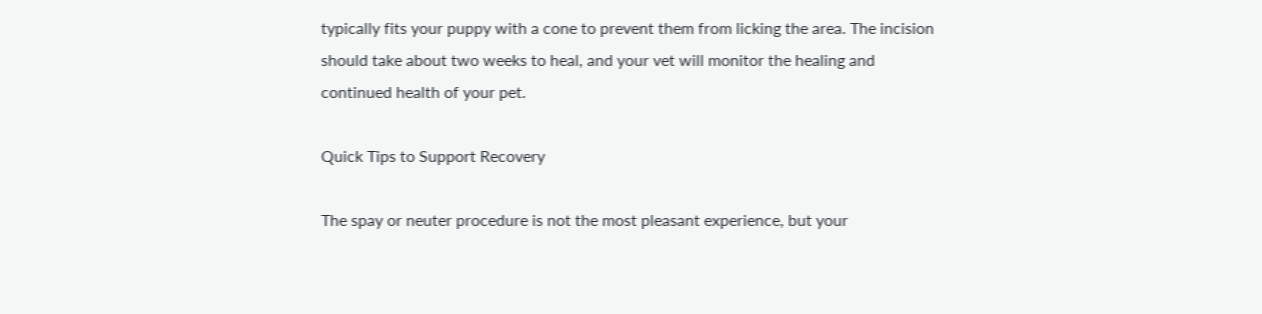typically fits your puppy with a cone to prevent them from licking the area. The incision should take about two weeks to heal, and your vet will monitor the healing and continued health of your pet.

Quick Tips to Support Recovery

The spay or neuter procedure is not the most pleasant experience, but your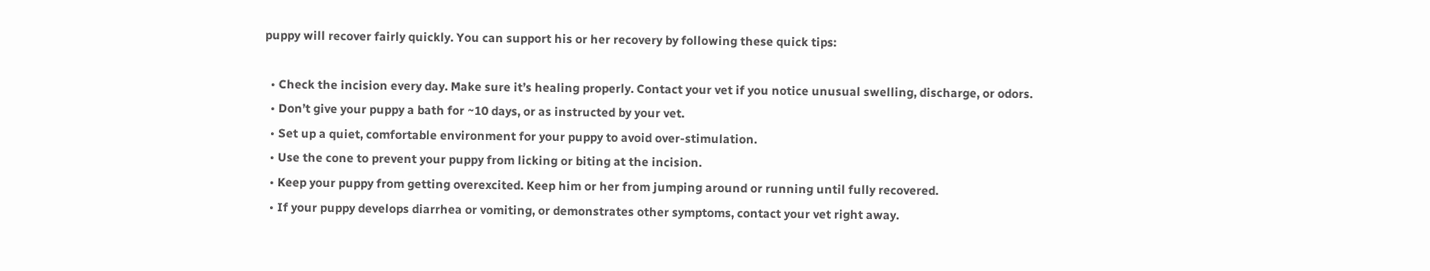puppy will recover fairly quickly. You can support his or her recovery by following these quick tips:

  • Check the incision every day. Make sure it’s healing properly. Contact your vet if you notice unusual swelling, discharge, or odors.
  • Don’t give your puppy a bath for ~10 days, or as instructed by your vet.
  • Set up a quiet, comfortable environment for your puppy to avoid over-stimulation.
  • Use the cone to prevent your puppy from licking or biting at the incision.
  • Keep your puppy from getting overexcited. Keep him or her from jumping around or running until fully recovered.
  • If your puppy develops diarrhea or vomiting, or demonstrates other symptoms, contact your vet right away.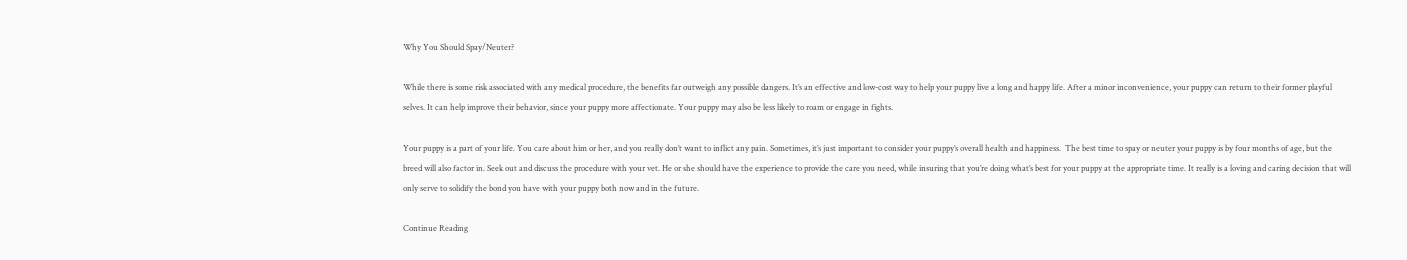Why You Should Spay/Neuter?

While there is some risk associated with any medical procedure, the benefits far outweigh any possible dangers. It’s an effective and low-cost way to help your puppy live a long and happy life. After a minor inconvenience, your puppy can return to their former playful selves. It can help improve their behavior, since your puppy more affectionate. Your puppy may also be less likely to roam or engage in fights.

Your puppy is a part of your life. You care about him or her, and you really don’t want to inflict any pain. Sometimes, it’s just important to consider your puppy’s overall health and happiness.  The best time to spay or neuter your puppy is by four months of age, but the breed will also factor in. Seek out and discuss the procedure with your vet. He or she should have the experience to provide the care you need, while insuring that you’re doing what’s best for your puppy at the appropriate time. It really is a loving and caring decision that will only serve to solidify the bond you have with your puppy both now and in the future.

Continue Reading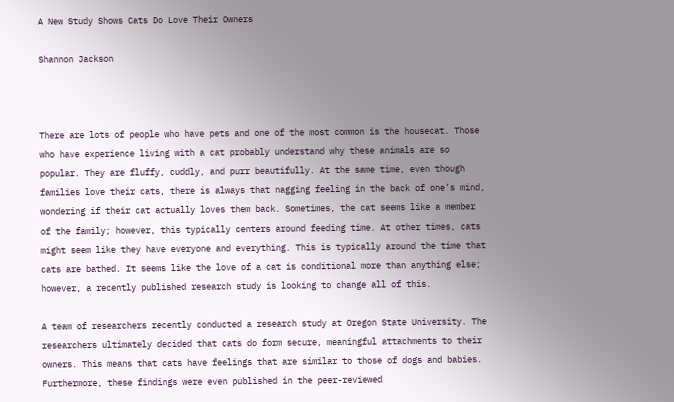A New Study Shows Cats Do Love Their Owners

Shannon Jackson



There are lots of people who have pets and one of the most common is the housecat. Those who have experience living with a cat probably understand why these animals are so popular. They are fluffy, cuddly, and purr beautifully. At the same time, even though families love their cats, there is always that nagging feeling in the back of one’s mind, wondering if their cat actually loves them back. Sometimes, the cat seems like a member of the family; however, this typically centers around feeding time. At other times, cats might seem like they have everyone and everything. This is typically around the time that cats are bathed. It seems like the love of a cat is conditional more than anything else; however, a recently published research study is looking to change all of this.

A team of researchers recently conducted a research study at Oregon State University. The researchers ultimately decided that cats do form secure, meaningful attachments to their owners. This means that cats have feelings that are similar to those of dogs and babies. Furthermore, these findings were even published in the peer-reviewed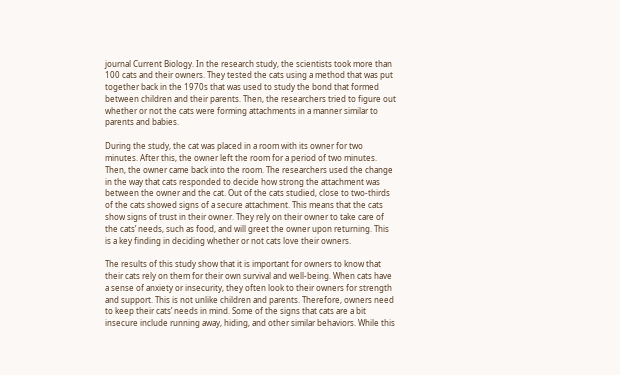journal Current Biology. In the research study, the scientists took more than 100 cats and their owners. They tested the cats using a method that was put together back in the 1970s that was used to study the bond that formed between children and their parents. Then, the researchers tried to figure out whether or not the cats were forming attachments in a manner similar to parents and babies.

During the study, the cat was placed in a room with its owner for two minutes. After this, the owner left the room for a period of two minutes. Then, the owner came back into the room. The researchers used the change in the way that cats responded to decide how strong the attachment was between the owner and the cat. Out of the cats studied, close to two-thirds of the cats showed signs of a secure attachment. This means that the cats show signs of trust in their owner. They rely on their owner to take care of the cats’ needs, such as food, and will greet the owner upon returning. This is a key finding in deciding whether or not cats love their owners.

The results of this study show that it is important for owners to know that their cats rely on them for their own survival and well-being. When cats have a sense of anxiety or insecurity, they often look to their owners for strength and support. This is not unlike children and parents. Therefore, owners need to keep their cats’ needs in mind. Some of the signs that cats are a bit insecure include running away, hiding, and other similar behaviors. While this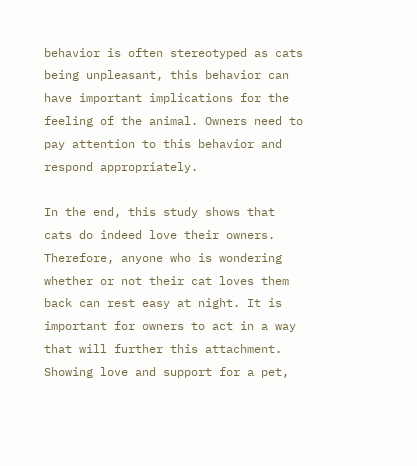behavior is often stereotyped as cats being unpleasant, this behavior can have important implications for the feeling of the animal. Owners need to pay attention to this behavior and respond appropriately.

In the end, this study shows that cats do indeed love their owners. Therefore, anyone who is wondering whether or not their cat loves them back can rest easy at night. It is important for owners to act in a way that will further this attachment. Showing love and support for a pet,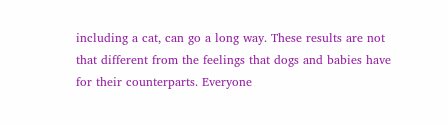including a cat, can go a long way. These results are not that different from the feelings that dogs and babies have for their counterparts. Everyone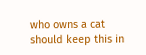who owns a cat should keep this in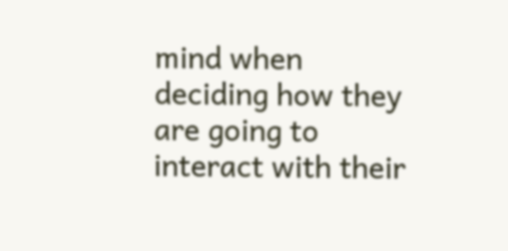mind when deciding how they are going to interact with their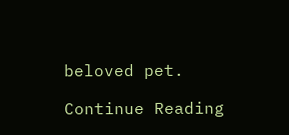beloved pet.

Continue Reading